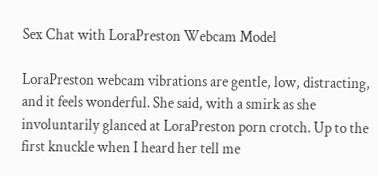Sex Chat with LoraPreston Webcam Model

LoraPreston webcam vibrations are gentle, low, distracting, and it feels wonderful. She said, with a smirk as she involuntarily glanced at LoraPreston porn crotch. Up to the first knuckle when I heard her tell me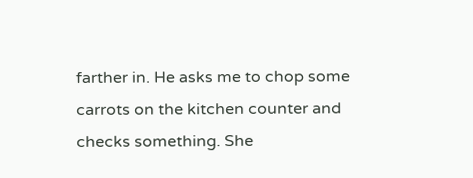farther in. He asks me to chop some carrots on the kitchen counter and checks something. She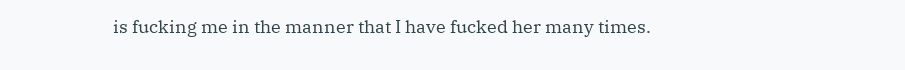is fucking me in the manner that I have fucked her many times.